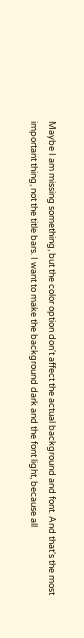Maybe I am missing something, but the color option don't affect the actual background and font. And that's the most important thing, not the title bars. I want to make the background dark and the font light, because all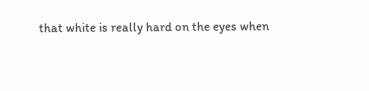that white is really hard on the eyes when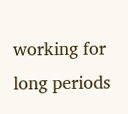working for long periods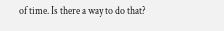of time. Is there a way to do that?